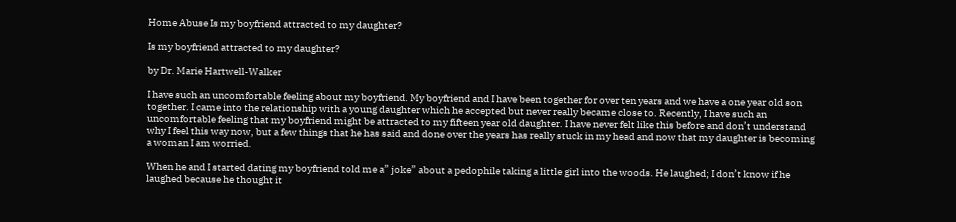Home Abuse Is my boyfriend attracted to my daughter?

Is my boyfriend attracted to my daughter?

by Dr. Marie Hartwell-Walker

I have such an uncomfortable feeling about my boyfriend. My boyfriend and I have been together for over ten years and we have a one year old son together. I came into the relationship with a young daughter which he accepted but never really became close to. Recently, I have such an uncomfortable feeling that my boyfriend might be attracted to my fifteen year old daughter. I have never felt like this before and don’t understand why I feel this way now, but a few things that he has said and done over the years has really stuck in my head and now that my daughter is becoming a woman I am worried.

When he and I started dating my boyfriend told me a” joke” about a pedophile taking a little girl into the woods. He laughed; I don’t know if he laughed because he thought it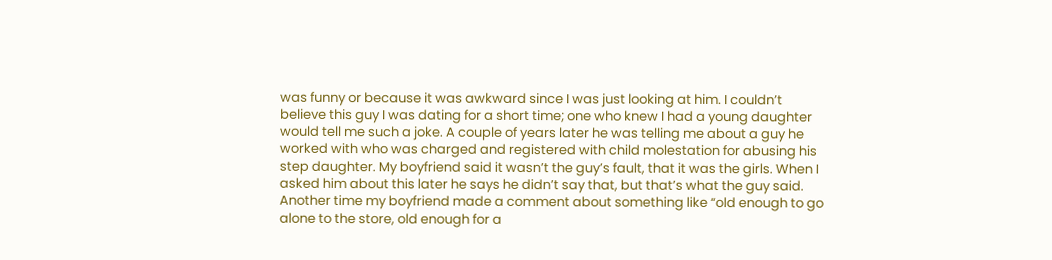was funny or because it was awkward since I was just looking at him. I couldn’t believe this guy I was dating for a short time; one who knew I had a young daughter would tell me such a joke. A couple of years later he was telling me about a guy he worked with who was charged and registered with child molestation for abusing his step daughter. My boyfriend said it wasn’t the guy’s fault, that it was the girls. When I asked him about this later he says he didn’t say that, but that’s what the guy said. Another time my boyfriend made a comment about something like “old enough to go alone to the store, old enough for a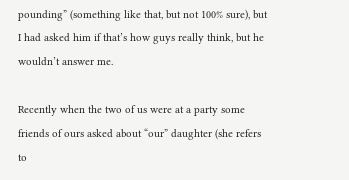pounding” (something like that, but not 100% sure), but I had asked him if that’s how guys really think, but he wouldn’t answer me.

Recently when the two of us were at a party some friends of ours asked about “our” daughter (she refers to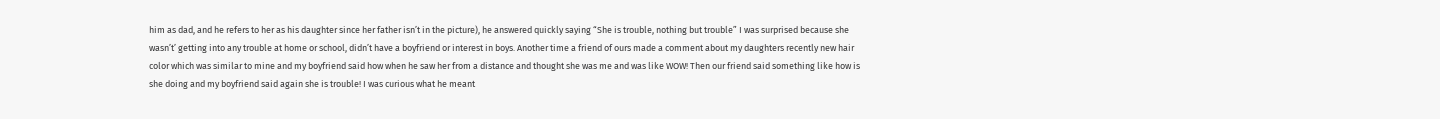him as dad, and he refers to her as his daughter since her father isn’t in the picture), he answered quickly saying “She is trouble, nothing but trouble” I was surprised because she wasn’t’ getting into any trouble at home or school, didn’t have a boyfriend or interest in boys. Another time a friend of ours made a comment about my daughters recently new hair color which was similar to mine and my boyfriend said how when he saw her from a distance and thought she was me and was like WOW! Then our friend said something like how is she doing and my boyfriend said again she is trouble! I was curious what he meant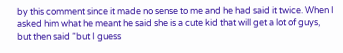by this comment since it made no sense to me and he had said it twice. When I asked him what he meant he said she is a cute kid that will get a lot of guys, but then said “but I guess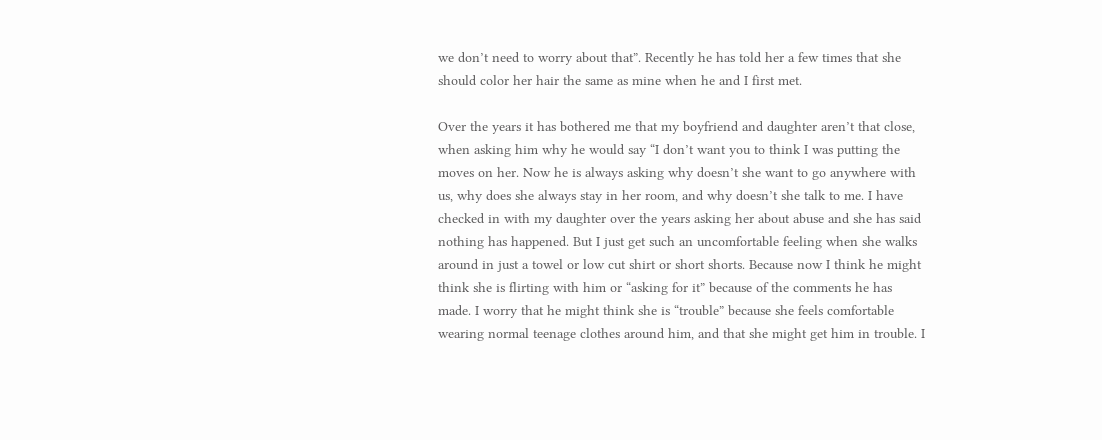we don’t need to worry about that”. Recently he has told her a few times that she should color her hair the same as mine when he and I first met.

Over the years it has bothered me that my boyfriend and daughter aren’t that close, when asking him why he would say “I don’t want you to think I was putting the moves on her. Now he is always asking why doesn’t she want to go anywhere with us, why does she always stay in her room, and why doesn’t she talk to me. I have checked in with my daughter over the years asking her about abuse and she has said nothing has happened. But I just get such an uncomfortable feeling when she walks around in just a towel or low cut shirt or short shorts. Because now I think he might think she is flirting with him or “asking for it” because of the comments he has made. I worry that he might think she is “trouble” because she feels comfortable wearing normal teenage clothes around him, and that she might get him in trouble. I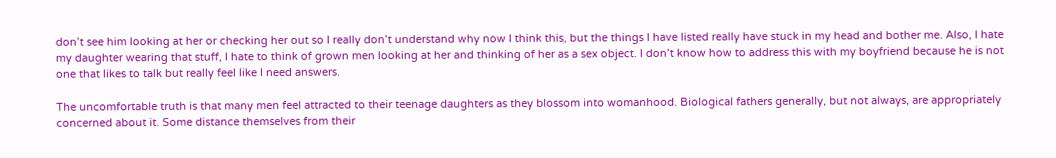don’t see him looking at her or checking her out so I really don’t understand why now I think this, but the things I have listed really have stuck in my head and bother me. Also, I hate my daughter wearing that stuff, I hate to think of grown men looking at her and thinking of her as a sex object. I don’t know how to address this with my boyfriend because he is not one that likes to talk but really feel like I need answers.

The uncomfortable truth is that many men feel attracted to their teenage daughters as they blossom into womanhood. Biological fathers generally, but not always, are appropriately concerned about it. Some distance themselves from their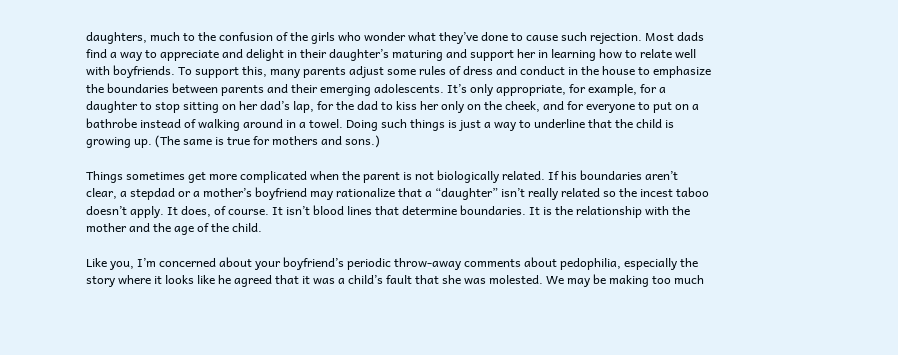daughters, much to the confusion of the girls who wonder what they’ve done to cause such rejection. Most dads find a way to appreciate and delight in their daughter’s maturing and support her in learning how to relate well with boyfriends. To support this, many parents adjust some rules of dress and conduct in the house to emphasize the boundaries between parents and their emerging adolescents. It’s only appropriate, for example, for a daughter to stop sitting on her dad’s lap, for the dad to kiss her only on the cheek, and for everyone to put on a bathrobe instead of walking around in a towel. Doing such things is just a way to underline that the child is growing up. (The same is true for mothers and sons.)

Things sometimes get more complicated when the parent is not biologically related. If his boundaries aren’t clear, a stepdad or a mother’s boyfriend may rationalize that a “daughter” isn’t really related so the incest taboo doesn’t apply. It does, of course. It isn’t blood lines that determine boundaries. It is the relationship with the mother and the age of the child.

Like you, I’m concerned about your boyfriend’s periodic throw-away comments about pedophilia, especially the story where it looks like he agreed that it was a child’s fault that she was molested. We may be making too much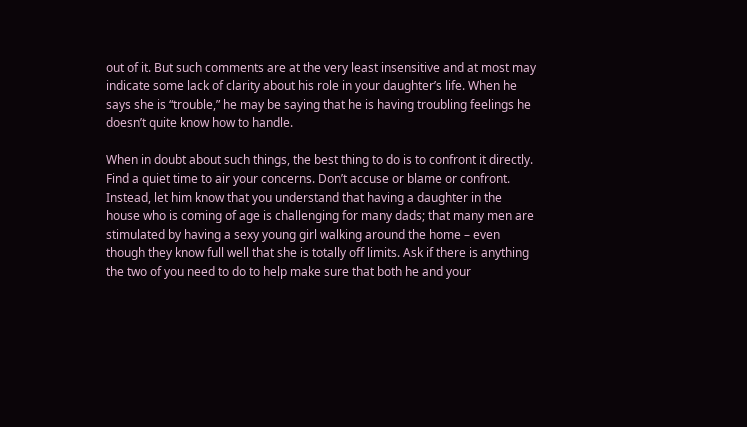out of it. But such comments are at the very least insensitive and at most may indicate some lack of clarity about his role in your daughter’s life. When he says she is “trouble,” he may be saying that he is having troubling feelings he doesn’t quite know how to handle.

When in doubt about such things, the best thing to do is to confront it directly. Find a quiet time to air your concerns. Don’t accuse or blame or confront. Instead, let him know that you understand that having a daughter in the house who is coming of age is challenging for many dads; that many men are stimulated by having a sexy young girl walking around the home – even though they know full well that she is totally off limits. Ask if there is anything the two of you need to do to help make sure that both he and your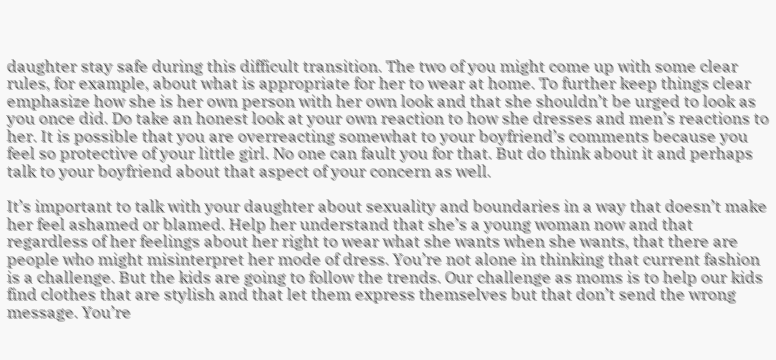daughter stay safe during this difficult transition. The two of you might come up with some clear rules, for example, about what is appropriate for her to wear at home. To further keep things clear emphasize how she is her own person with her own look and that she shouldn’t be urged to look as you once did. Do take an honest look at your own reaction to how she dresses and men’s reactions to her. It is possible that you are overreacting somewhat to your boyfriend’s comments because you feel so protective of your little girl. No one can fault you for that. But do think about it and perhaps talk to your boyfriend about that aspect of your concern as well.

It’s important to talk with your daughter about sexuality and boundaries in a way that doesn’t make her feel ashamed or blamed. Help her understand that she’s a young woman now and that regardless of her feelings about her right to wear what she wants when she wants, that there are people who might misinterpret her mode of dress. You’re not alone in thinking that current fashion is a challenge. But the kids are going to follow the trends. Our challenge as moms is to help our kids find clothes that are stylish and that let them express themselves but that don’t send the wrong message. You’re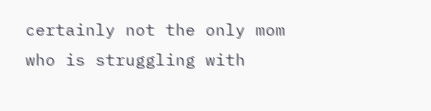certainly not the only mom who is struggling with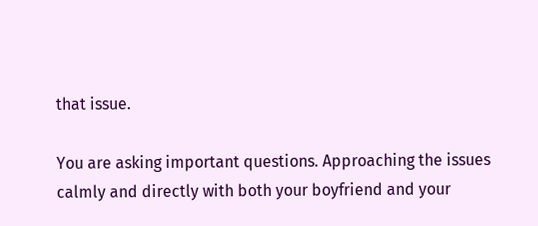that issue.

You are asking important questions. Approaching the issues calmly and directly with both your boyfriend and your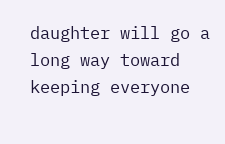daughter will go a long way toward keeping everyone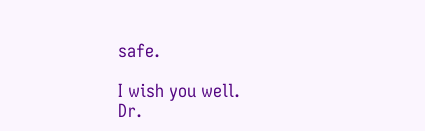safe.

I wish you well.
Dr.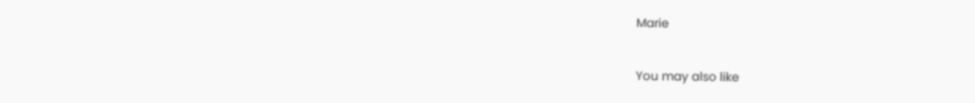Marie

You may also like